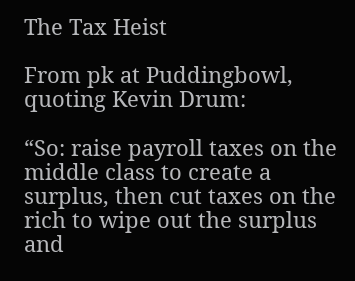The Tax Heist

From pk at Puddingbowl, quoting Kevin Drum:

“So: raise payroll taxes on the middle class to create a surplus, then cut taxes on the rich to wipe out the surplus and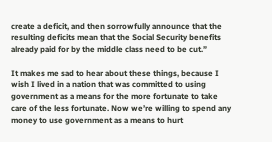create a deficit, and then sorrowfully announce that the resulting deficits mean that the Social Security benefits already paid for by the middle class need to be cut.”

It makes me sad to hear about these things, because I wish I lived in a nation that was committed to using government as a means for the more fortunate to take care of the less fortunate. Now we’re willing to spend any money to use government as a means to hurt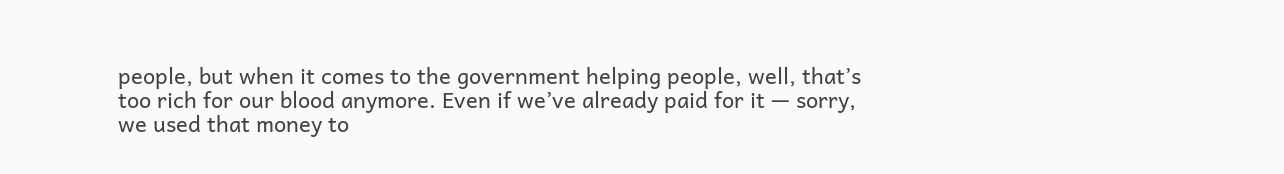people, but when it comes to the government helping people, well, that’s too rich for our blood anymore. Even if we’ve already paid for it — sorry, we used that money to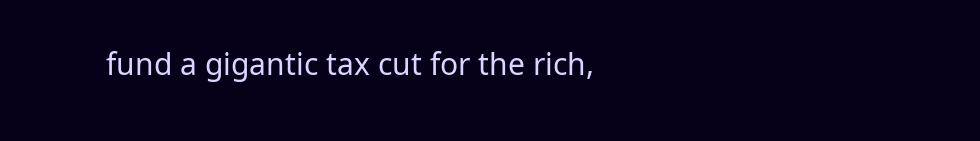fund a gigantic tax cut for the rich,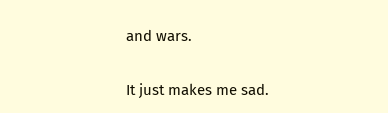and wars.

It just makes me sad.